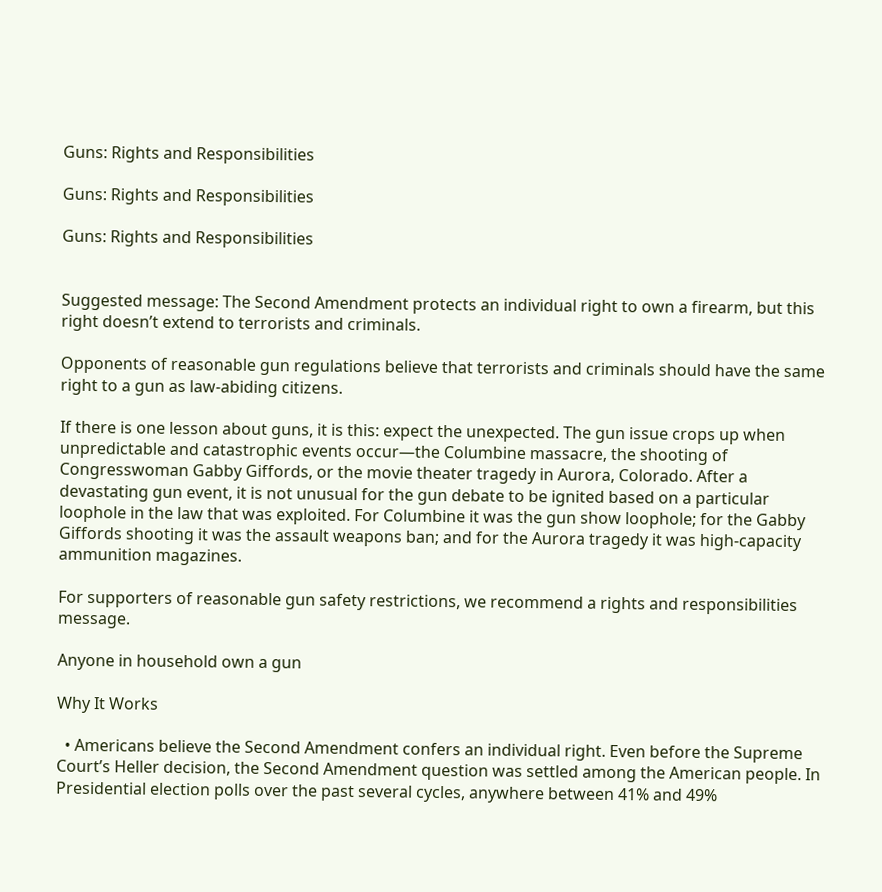Guns: Rights and Responsibilities

Guns: Rights and Responsibilities

Guns: Rights and Responsibilities


Suggested message: The Second Amendment protects an individual right to own a firearm, but this right doesn’t extend to terrorists and criminals.

Opponents of reasonable gun regulations believe that terrorists and criminals should have the same right to a gun as law-abiding citizens.

If there is one lesson about guns, it is this: expect the unexpected. The gun issue crops up when unpredictable and catastrophic events occur—the Columbine massacre, the shooting of Congresswoman Gabby Giffords, or the movie theater tragedy in Aurora, Colorado. After a devastating gun event, it is not unusual for the gun debate to be ignited based on a particular loophole in the law that was exploited. For Columbine it was the gun show loophole; for the Gabby Giffords shooting it was the assault weapons ban; and for the Aurora tragedy it was high-capacity ammunition magazines.

For supporters of reasonable gun safety restrictions, we recommend a rights and responsibilities message.

Anyone in household own a gun

Why It Works

  • Americans believe the Second Amendment confers an individual right. Even before the Supreme Court’s Heller decision, the Second Amendment question was settled among the American people. In Presidential election polls over the past several cycles, anywhere between 41% and 49%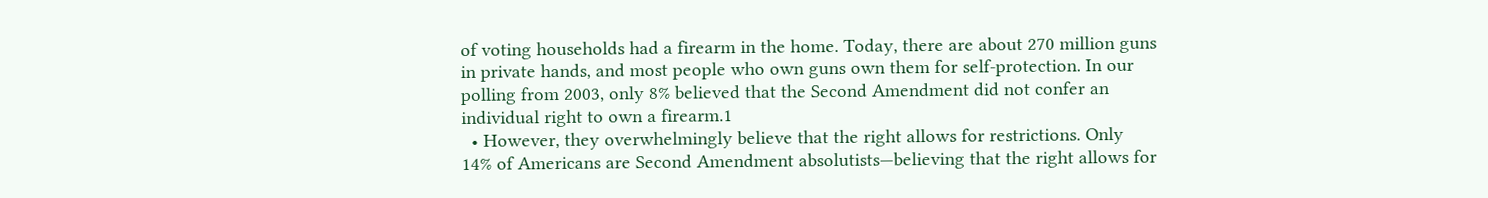of voting households had a firearm in the home. Today, there are about 270 million guns in private hands, and most people who own guns own them for self-protection. In our polling from 2003, only 8% believed that the Second Amendment did not confer an individual right to own a firearm.1
  • However, they overwhelmingly believe that the right allows for restrictions. Only 14% of Americans are Second Amendment absolutists—believing that the right allows for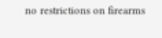no restrictions on firearms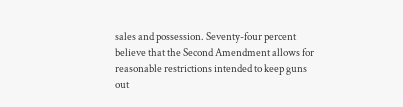sales and possession. Seventy-four percent believe that the Second Amendment allows for reasonable restrictions intended to keep guns out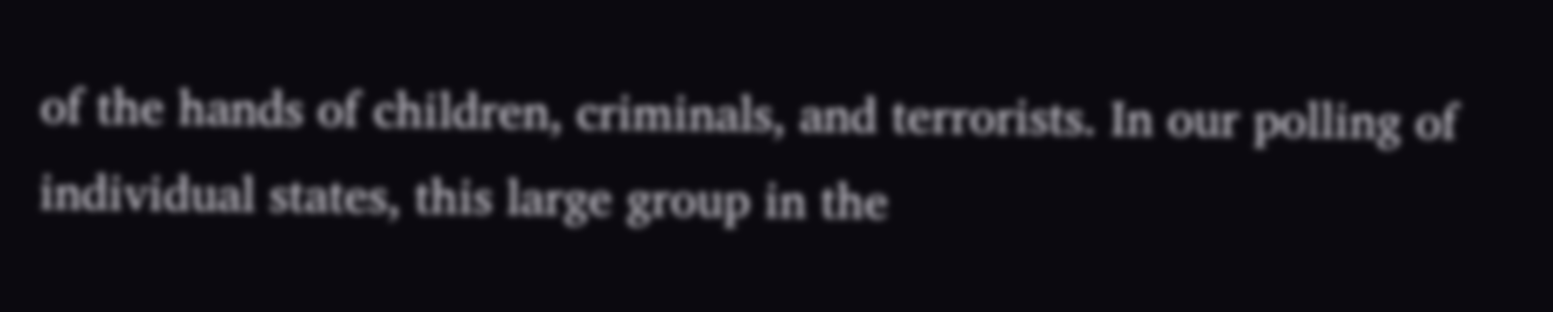of the hands of children, criminals, and terrorists. In our polling of individual states, this large group in the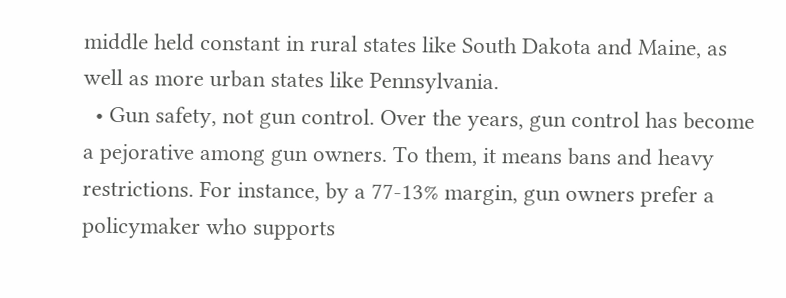middle held constant in rural states like South Dakota and Maine, as well as more urban states like Pennsylvania.
  • Gun safety, not gun control. Over the years, gun control has become a pejorative among gun owners. To them, it means bans and heavy restrictions. For instance, by a 77-13% margin, gun owners prefer a policymaker who supports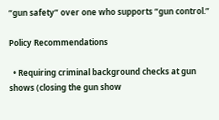“gun safety” over one who supports “gun control.”

Policy Recommendations

  • Requiring criminal background checks at gun shows (closing the gun show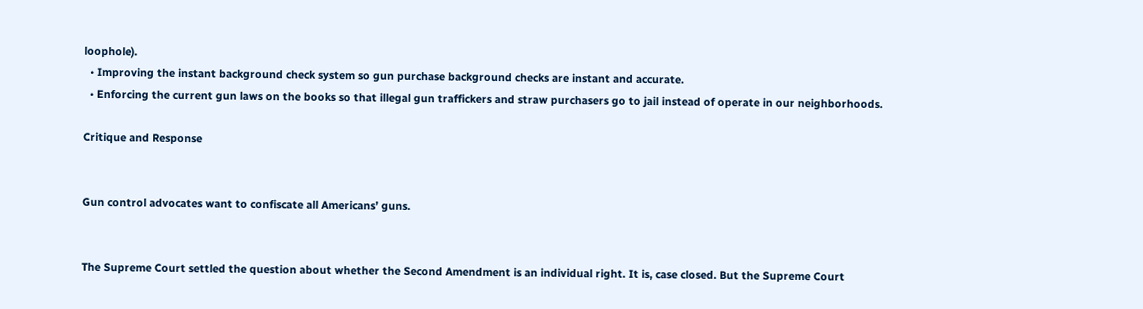loophole).
  • Improving the instant background check system so gun purchase background checks are instant and accurate.
  • Enforcing the current gun laws on the books so that illegal gun traffickers and straw purchasers go to jail instead of operate in our neighborhoods.

Critique and Response


Gun control advocates want to confiscate all Americans’ guns.


The Supreme Court settled the question about whether the Second Amendment is an individual right. It is, case closed. But the Supreme Court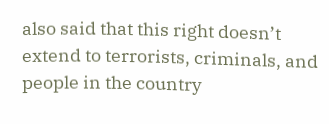also said that this right doesn’t extend to terrorists, criminals, and people in the country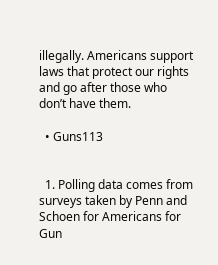illegally. Americans support laws that protect our rights and go after those who don’t have them.

  • Guns113


  1. Polling data comes from surveys taken by Penn and Schoen for Americans for Gun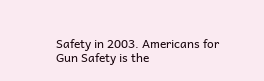Safety in 2003. Americans for Gun Safety is the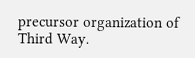precursor organization of Third Way.